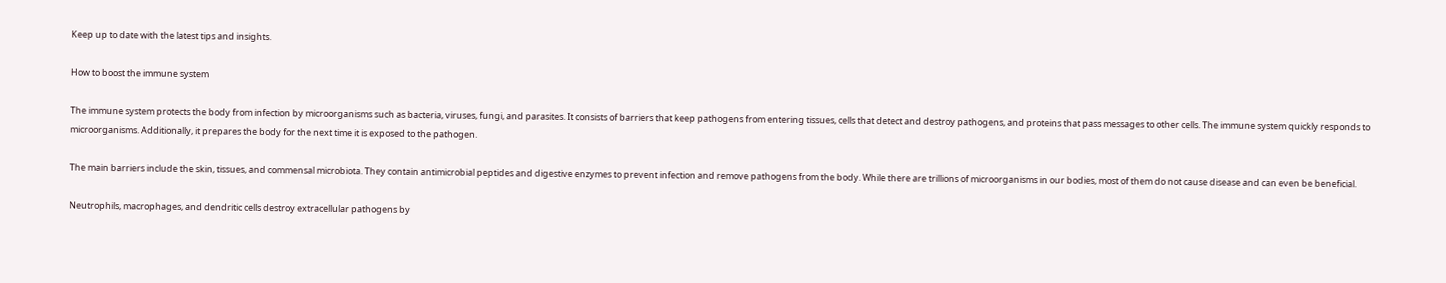Keep up to date with the latest tips and insights.

How to boost the immune system

The immune system protects the body from infection by microorganisms such as bacteria, viruses, fungi, and parasites. It consists of barriers that keep pathogens from entering tissues, cells that detect and destroy pathogens, and proteins that pass messages to other cells. The immune system quickly responds to microorganisms. Additionally, it prepares the body for the next time it is exposed to the pathogen.

The main barriers include the skin, tissues, and commensal microbiota. They contain antimicrobial peptides and digestive enzymes to prevent infection and remove pathogens from the body. While there are trillions of microorganisms in our bodies, most of them do not cause disease and can even be beneficial.

Neutrophils, macrophages, and dendritic cells destroy extracellular pathogens by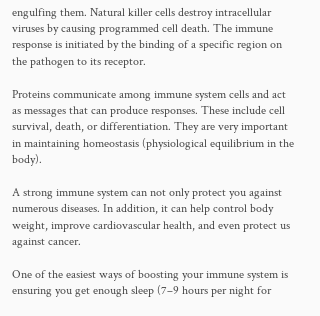engulfing them. Natural killer cells destroy intracellular viruses by causing programmed cell death. The immune response is initiated by the binding of a specific region on the pathogen to its receptor.

Proteins communicate among immune system cells and act as messages that can produce responses. These include cell survival, death, or differentiation. They are very important in maintaining homeostasis (physiological equilibrium in the body).

A strong immune system can not only protect you against numerous diseases. In addition, it can help control body weight, improve cardiovascular health, and even protect us against cancer.

One of the easiest ways of boosting your immune system is ensuring you get enough sleep (7–9 hours per night for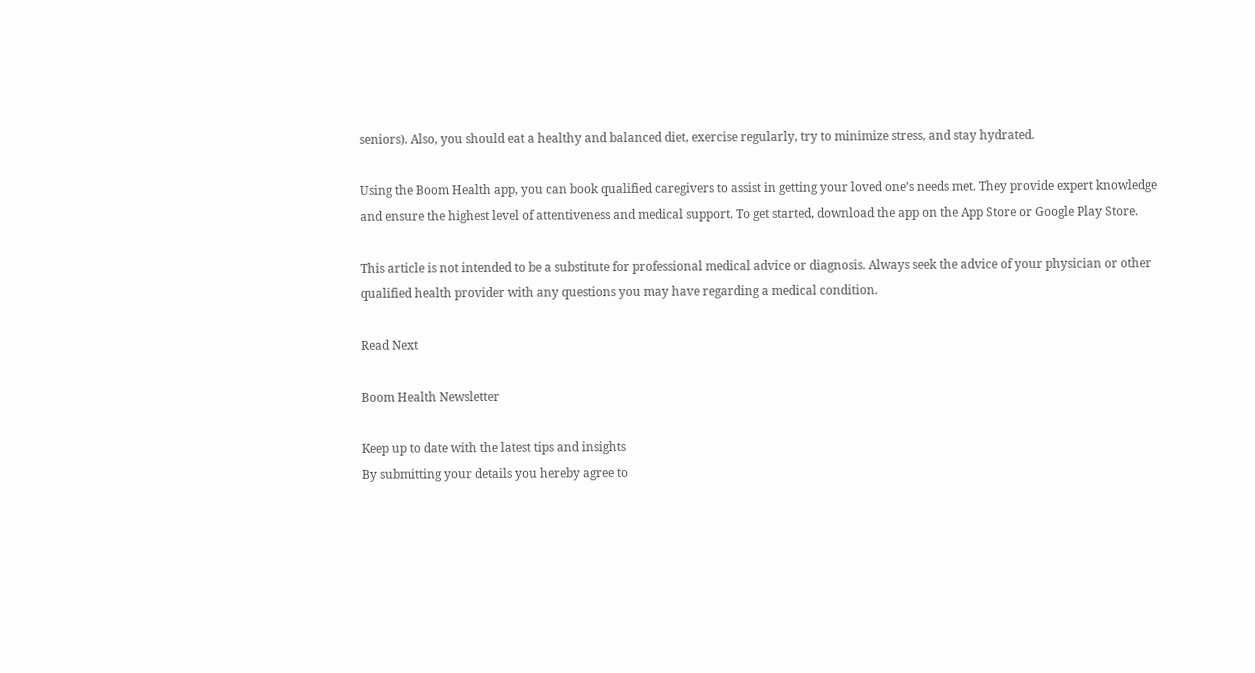seniors). Also, you should eat a healthy and balanced diet, exercise regularly, try to minimize stress, and stay hydrated.

Using the Boom Health app, you can book qualified caregivers to assist in getting your loved one’s needs met. They provide expert knowledge and ensure the highest level of attentiveness and medical support. To get started, download the app on the App Store or Google Play Store.

This article is not intended to be a substitute for professional medical advice or diagnosis. Always seek the advice of your physician or other qualified health provider with any questions you may have regarding a medical condition.

Read Next

Boom Health Newsletter

Keep up to date with the latest tips and insights
By submitting your details you hereby agree to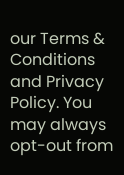our Terms & Conditions and Privacy Policy. You may always opt-out from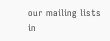our mailing lists in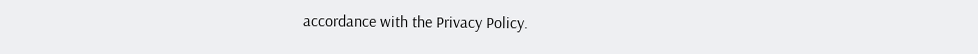accordance with the Privacy Policy.